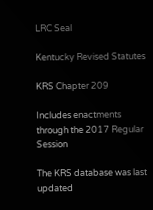LRC Seal

Kentucky Revised Statutes

KRS Chapter 209

Includes enactments through the 2017 Regular Session

The KRS database was last updated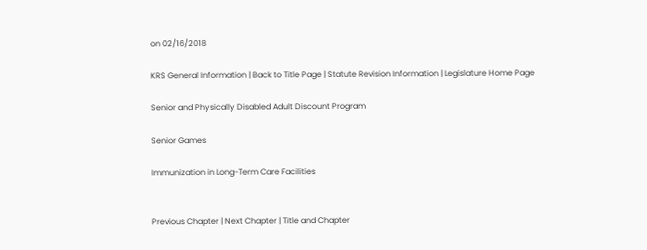on 02/16/2018

KRS General Information | Back to Title Page | Statute Revision Information | Legislature Home Page

Senior and Physically Disabled Adult Discount Program

Senior Games

Immunization in Long-Term Care Facilities


Previous Chapter | Next Chapter | Title and Chapter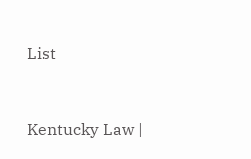List


Kentucky Law |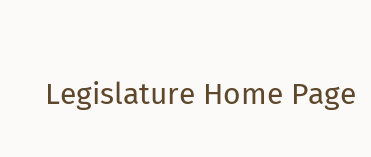Legislature Home Page